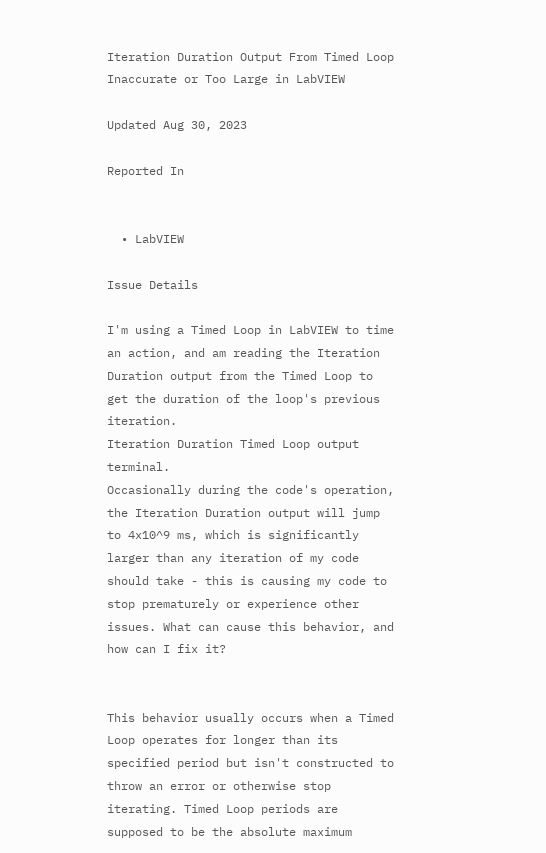Iteration Duration Output From Timed Loop Inaccurate or Too Large in LabVIEW

Updated Aug 30, 2023

Reported In


  • LabVIEW

Issue Details

I'm using a Timed Loop in LabVIEW to time an action, and am reading the Iteration Duration output from the Timed Loop to get the duration of the loop's previous iteration.
Iteration Duration Timed Loop output terminal.
Occasionally during the code's operation, the Iteration Duration output will jump to 4x10^9 ms, which is significantly larger than any iteration of my code should take - this is causing my code to stop prematurely or experience other issues. What can cause this behavior, and how can I fix it?


This behavior usually occurs when a Timed Loop operates for longer than its specified period but isn't constructed to throw an error or otherwise stop iterating. Timed Loop periods are supposed to be the absolute maximum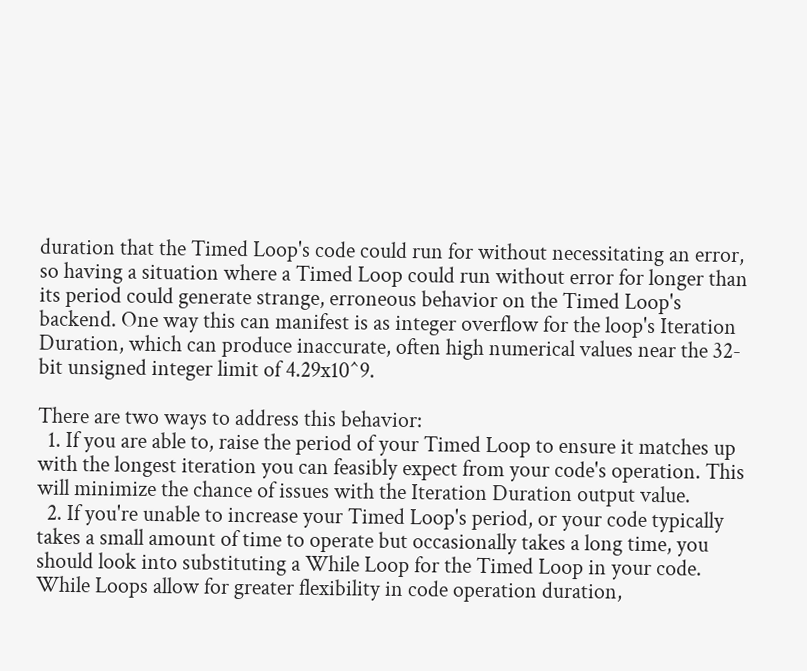duration that the Timed Loop's code could run for without necessitating an error, so having a situation where a Timed Loop could run without error for longer than its period could generate strange, erroneous behavior on the Timed Loop's backend. One way this can manifest is as integer overflow for the loop's Iteration Duration, which can produce inaccurate, often high numerical values near the 32-bit unsigned integer limit of 4.29x10^9.

There are two ways to address this behavior:
  1. If you are able to, raise the period of your Timed Loop to ensure it matches up with the longest iteration you can feasibly expect from your code's operation. This will minimize the chance of issues with the Iteration Duration output value.
  2. If you're unable to increase your Timed Loop's period, or your code typically takes a small amount of time to operate but occasionally takes a long time, you should look into substituting a While Loop for the Timed Loop in your code. While Loops allow for greater flexibility in code operation duration,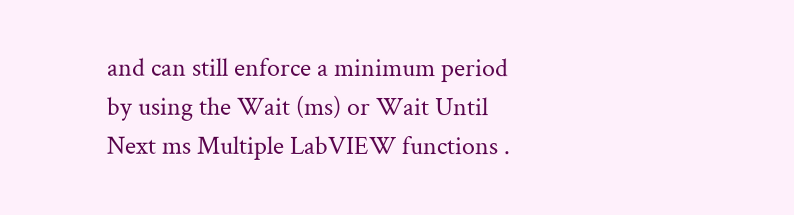and can still enforce a minimum period by using the Wait (ms) or Wait Until Next ms Multiple LabVIEW functions .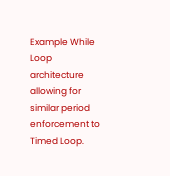Example While Loop architecture allowing for similar period enforcement to Timed Loop.